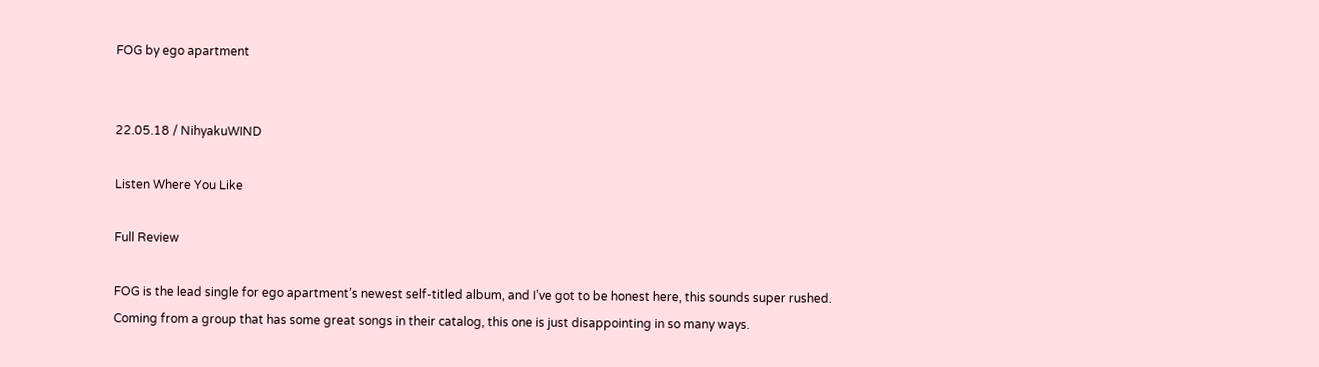FOG by ego apartment


22.05.18 / NihyakuWIND

Listen Where You Like

Full Review

FOG is the lead single for ego apartment’s newest self-titled album, and I’ve got to be honest here, this sounds super rushed. Coming from a group that has some great songs in their catalog, this one is just disappointing in so many ways.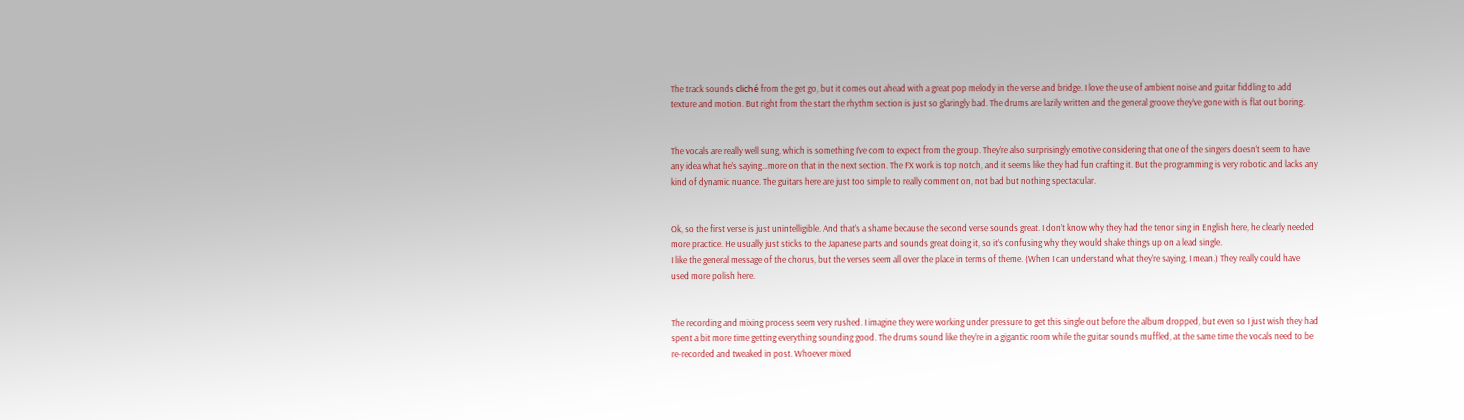The track sounds cliché from the get go, but it comes out ahead with a great pop melody in the verse and bridge. I love the use of ambient noise and guitar fiddling to add texture and motion. But right from the start the rhythm section is just so glaringly bad. The drums are lazily written and the general groove they’ve gone with is flat out boring.


The vocals are really well sung, which is something I’ve com to expect from the group. They’re also surprisingly emotive considering that one of the singers doesn’t seem to have any idea what he’s saying…more on that in the next section. The FX work is top notch, and it seems like they had fun crafting it. But the programming is very robotic and lacks any kind of dynamic nuance. The guitars here are just too simple to really comment on, not bad but nothing spectacular.


Ok, so the first verse is just unintelligible. And that’s a shame because the second verse sounds great. I don’t know why they had the tenor sing in English here, he clearly needed more practice. He usually just sticks to the Japanese parts and sounds great doing it, so it’s confusing why they would shake things up on a lead single.
I like the general message of the chorus, but the verses seem all over the place in terms of theme. (When I can understand what they’re saying, I mean.) They really could have used more polish here.


The recording and mixing process seem very rushed. I imagine they were working under pressure to get this single out before the album dropped, but even so I just wish they had spent a bit more time getting everything sounding good. The drums sound like they’re in a gigantic room while the guitar sounds muffled, at the same time the vocals need to be re-recorded and tweaked in post. Whoever mixed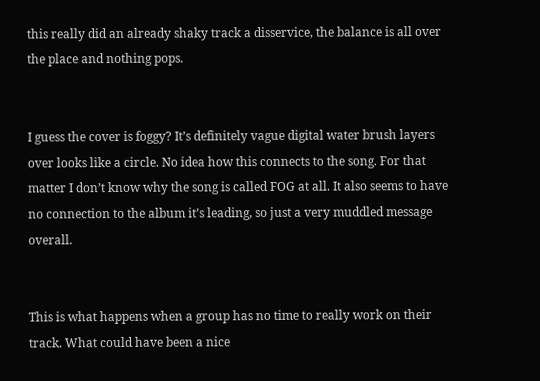this really did an already shaky track a disservice, the balance is all over the place and nothing pops.


I guess the cover is foggy? It’s definitely vague digital water brush layers over looks like a circle. No idea how this connects to the song. For that matter I don’t know why the song is called FOG at all. It also seems to have no connection to the album it’s leading, so just a very muddled message overall.


This is what happens when a group has no time to really work on their track. What could have been a nice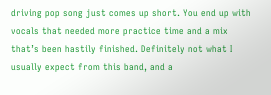driving pop song just comes up short. You end up with vocals that needed more practice time and a mix that’s been hastily finished. Definitely not what I usually expect from this band, and a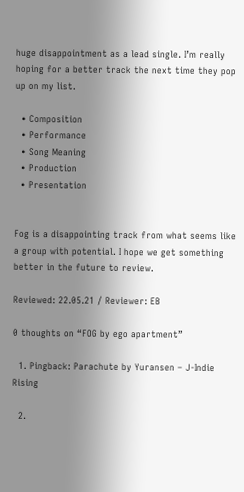huge disappointment as a lead single. I’m really hoping for a better track the next time they pop up on my list.

  • Composition
  • Performance
  • Song Meaning
  • Production
  • Presentation


Fog is a disappointing track from what seems like a group with potential. I hope we get something better in the future to review.

Reviewed: 22.05.21 / Reviewer: EB

0 thoughts on “FOG by ego apartment”

  1. Pingback: Parachute by Yuransen – J-Indie Rising

  2.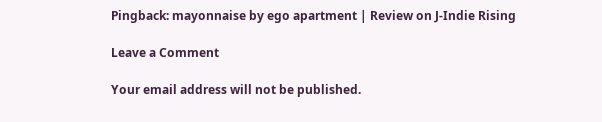Pingback: mayonnaise by ego apartment | Review on J-Indie Rising

Leave a Comment

Your email address will not be published.